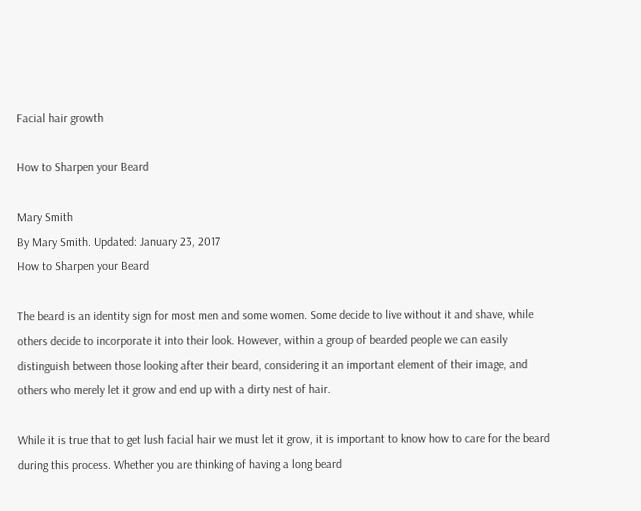Facial hair growth

How to Sharpen your Beard

Mary Smith
By Mary Smith. Updated: January 23, 2017
How to Sharpen your Beard

The beard is an identity sign for most men and some women. Some decide to live without it and shave, while others decide to incorporate it into their look. However, within a group of bearded people we can easily distinguish between those looking after their beard, considering it an important element of their image, and others who merely let it grow and end up with a dirty nest of hair.

While it is true that to get lush facial hair we must let it grow, it is important to know how to care for the beard during this process. Whether you are thinking of having a long beard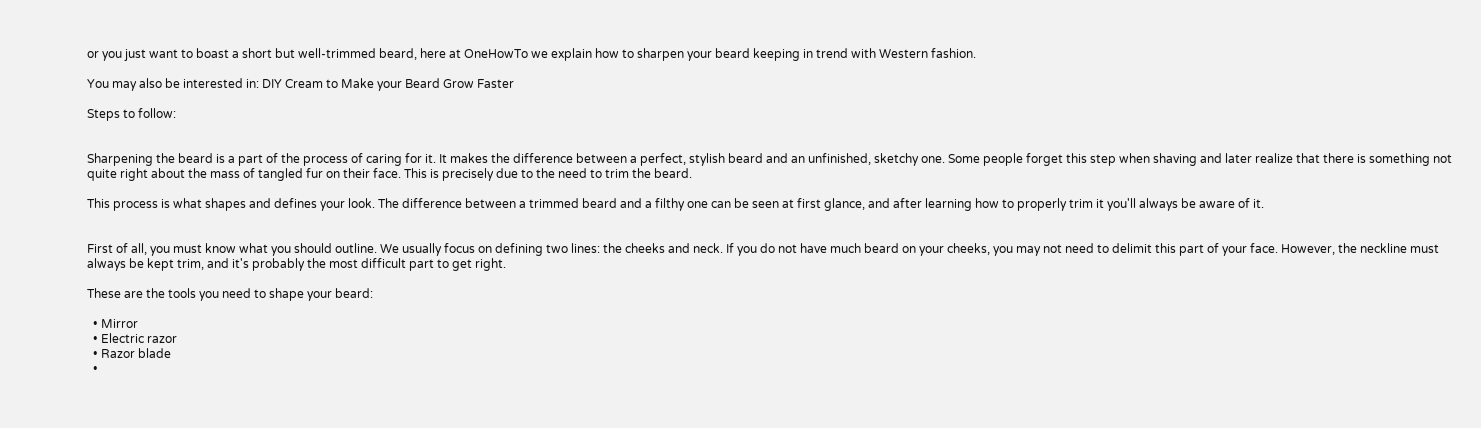or you just want to boast a short but well-trimmed beard, here at OneHowTo we explain how to sharpen your beard keeping in trend with Western fashion.

You may also be interested in: DIY Cream to Make your Beard Grow Faster

Steps to follow:


Sharpening the beard is a part of the process of caring for it. It makes the difference between a perfect, stylish beard and an unfinished, sketchy one. Some people forget this step when shaving and later realize that there is something not quite right about the mass of tangled fur on their face. This is precisely due to the need to trim the beard.

This process is what shapes and defines your look. The difference between a trimmed beard and a filthy one can be seen at first glance, and after learning how to properly trim it you'll always be aware of it.


First of all, you must know what you should outline. We usually focus on defining two lines: the cheeks and neck. If you do not have much beard on your cheeks, you may not need to delimit this part of your face. However, the neckline must always be kept trim, and it's probably the most difficult part to get right.

These are the tools you need to shape your beard:

  • Mirror
  • Electric razor
  • Razor blade
  •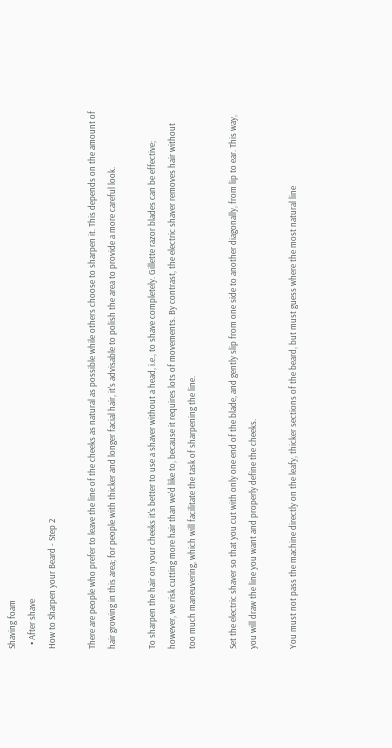Shaving foam
  • After shave
How to Sharpen your Beard - Step 2

There are people who prefer to leave the line of the cheeks as natural as possible while others choose to sharpen it. This depends on the amount of hair growing in this area; for people with thicker and longer facial hair, it's advisable to polish the area to provide a more careful look.

To sharpen the hair on your cheeks it's better to use a shaver without a head, i.e., to shave completely. Gillette razor blades can be effective; however, we risk cutting more hair than we'd like to, because it requires lots of movements. By contrast, the electric shaver removes hair without too much maneuvering, which will facilitate the task of sharpening the line.

Set the electric shaver so that you cut with only one end of the blade, and gently slip from one side to another diagonally, from lip to ear. This way, you will draw the line you want and properly define the cheeks.

You must not pass the machine directly on the leafy, thicker sections of the beard, but must guess where the most natural line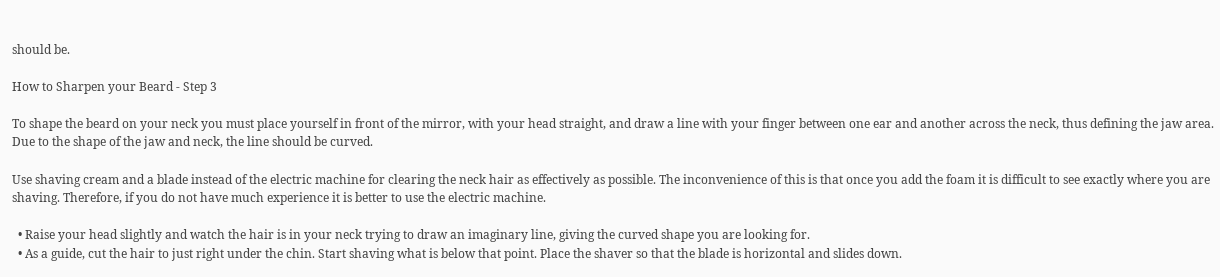should be.

How to Sharpen your Beard - Step 3

To shape the beard on your neck you must place yourself in front of the mirror, with your head straight, and draw a line with your finger between one ear and another across the neck, thus defining the jaw area. Due to the shape of the jaw and neck, the line should be curved.

Use shaving cream and a blade instead of the electric machine for clearing the neck hair as effectively as possible. The inconvenience of this is that once you add the foam it is difficult to see exactly where you are shaving. Therefore, if you do not have much experience it is better to use the electric machine.

  • Raise your head slightly and watch the hair is in your neck trying to draw an imaginary line, giving the curved shape you are looking for.
  • As a guide, cut the hair to just right under the chin. Start shaving what is below that point. Place the shaver so that the blade is horizontal and slides down.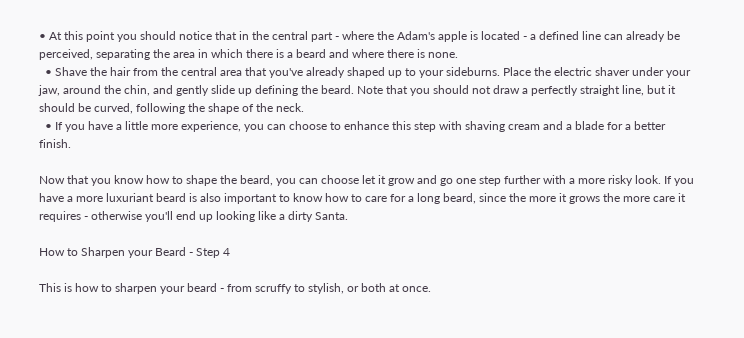• At this point you should notice that in the central part - where the Adam's apple is located - a defined line can already be perceived, separating the area in which there is a beard and where there is none.
  • Shave the hair from the central area that you've already shaped up to your sideburns. Place the electric shaver under your jaw, around the chin, and gently slide up defining the beard. Note that you should not draw a perfectly straight line, but it should be curved, following the shape of the neck.
  • If you have a little more experience, you can choose to enhance this step with shaving cream and a blade for a better finish.

Now that you know how to shape the beard, you can choose let it grow and go one step further with a more risky look. If you have a more luxuriant beard is also important to know how to care for a long beard, since the more it grows the more care it requires - otherwise you'll end up looking like a dirty Santa.

How to Sharpen your Beard - Step 4

This is how to sharpen your beard - from scruffy to stylish, or both at once.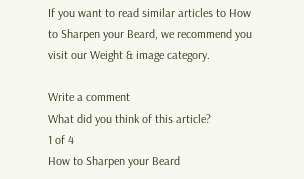If you want to read similar articles to How to Sharpen your Beard, we recommend you visit our Weight & image category.

Write a comment
What did you think of this article?
1 of 4
How to Sharpen your Beard